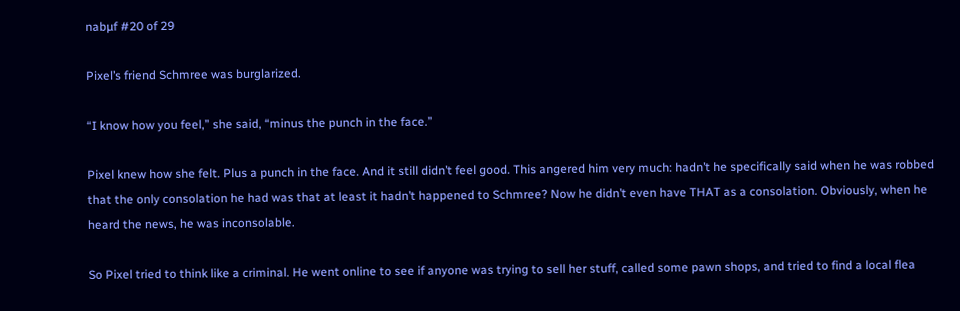nabµf #20 of 29

Pixel’s friend Schmree was burglarized.

“I know how you feel,” she said, “minus the punch in the face.”

Pixel knew how she felt. Plus a punch in the face. And it still didn’t feel good. This angered him very much: hadn’t he specifically said when he was robbed that the only consolation he had was that at least it hadn’t happened to Schmree? Now he didn’t even have THAT as a consolation. Obviously, when he heard the news, he was inconsolable.

So Pixel tried to think like a criminal. He went online to see if anyone was trying to sell her stuff, called some pawn shops, and tried to find a local flea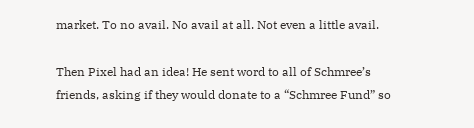market. To no avail. No avail at all. Not even a little avail.

Then Pixel had an idea! He sent word to all of Schmree’s friends, asking if they would donate to a “Schmree Fund” so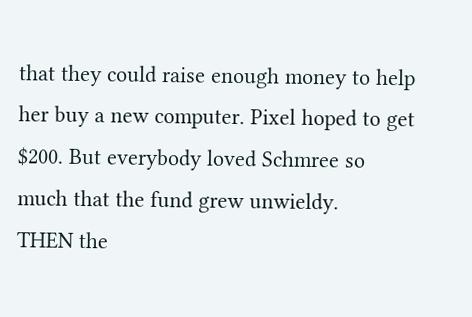that they could raise enough money to help her buy a new computer. Pixel hoped to get $200. But everybody loved Schmree so much that the fund grew unwieldy.
THEN the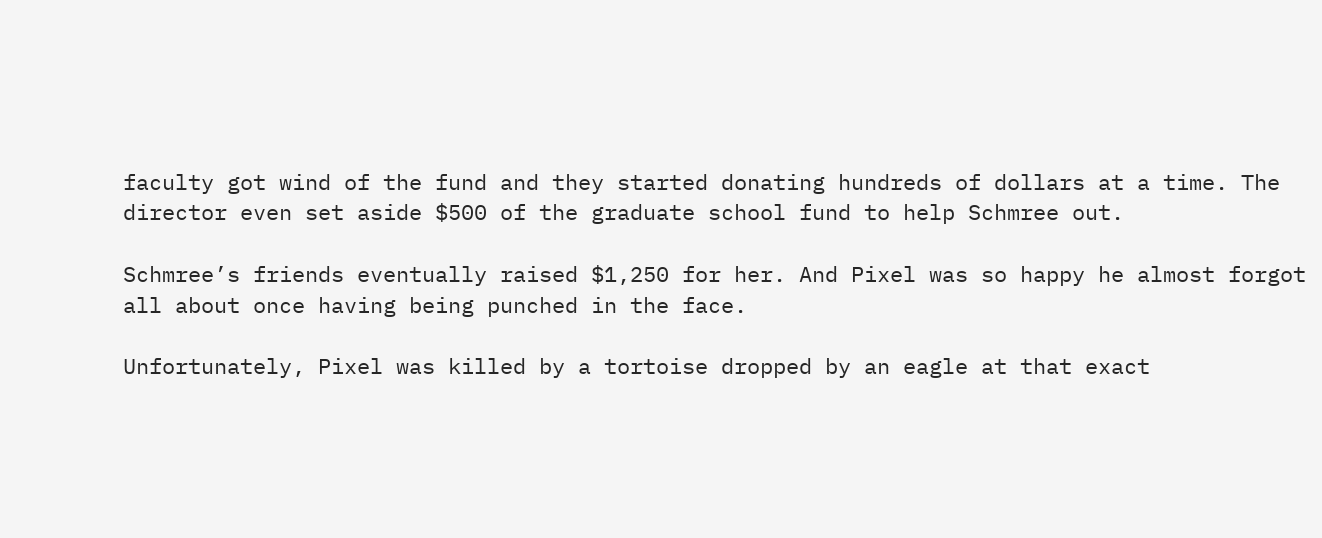faculty got wind of the fund and they started donating hundreds of dollars at a time. The director even set aside $500 of the graduate school fund to help Schmree out.

Schmree’s friends eventually raised $1,250 for her. And Pixel was so happy he almost forgot all about once having being punched in the face.

Unfortunately, Pixel was killed by a tortoise dropped by an eagle at that exact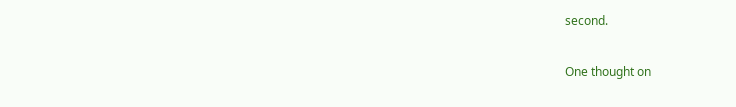second.

One thought on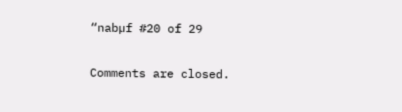“nabµf #20 of 29

Comments are closed.